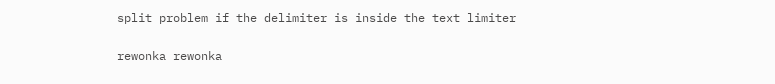split problem if the delimiter is inside the text limiter

rewonka rewonka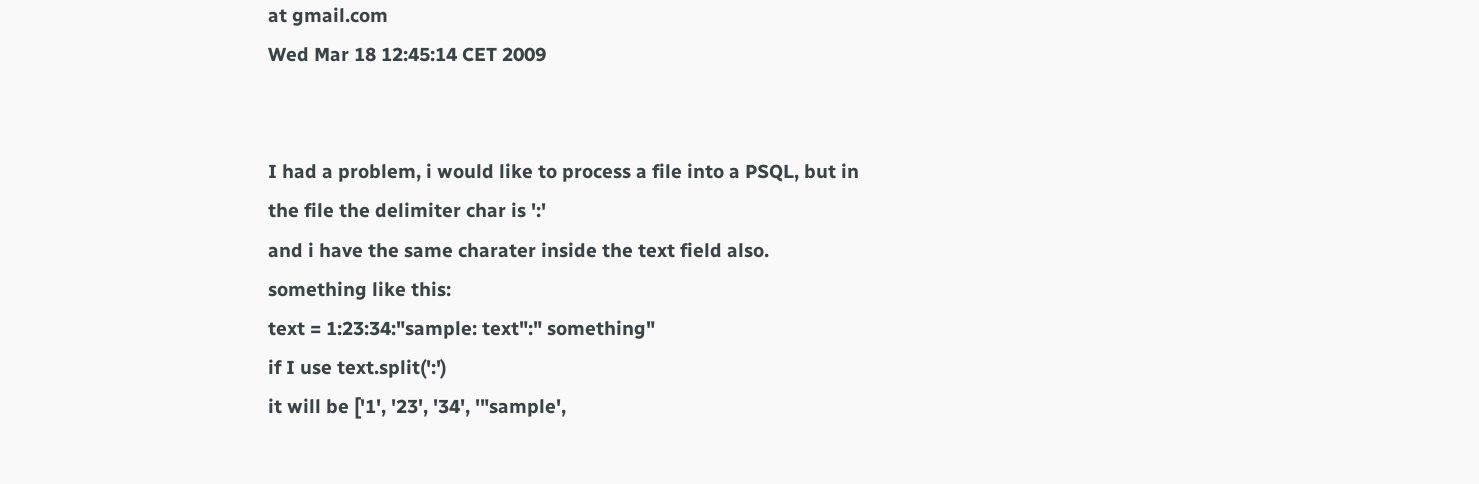at gmail.com
Wed Mar 18 12:45:14 CET 2009


I had a problem, i would like to process a file into a PSQL, but in
the file the delimiter char is ':'
and i have the same charater inside the text field also.
something like this:
text = 1:23:34:"sample: text":" something"
if I use text.split(':')
it will be ['1', '23', '34', '"sample',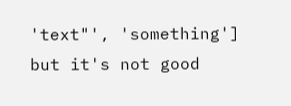'text"', 'something']
but it's not good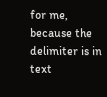for me, because the delimiter is in text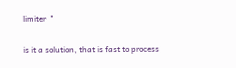limiter  "

is it a solution, that is fast to process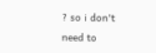? so i don't need to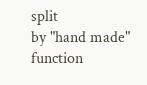split
by "hand made" function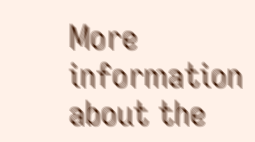More information about the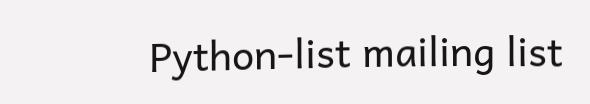Python-list mailing list